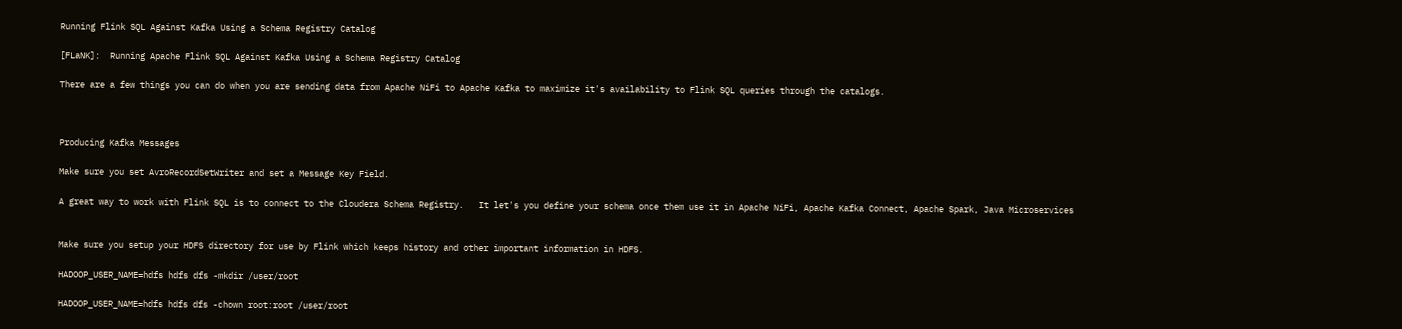Running Flink SQL Against Kafka Using a Schema Registry Catalog

[FLaNK]:  Running Apache Flink SQL Against Kafka Using a Schema Registry Catalog

There are a few things you can do when you are sending data from Apache NiFi to Apache Kafka to maximize it's availability to Flink SQL queries through the catalogs.



Producing Kafka Messages

Make sure you set AvroRecordSetWriter and set a Message Key Field.

A great way to work with Flink SQL is to connect to the Cloudera Schema Registry.   It let's you define your schema once them use it in Apache NiFi, Apache Kafka Connect, Apache Spark, Java Microservices


Make sure you setup your HDFS directory for use by Flink which keeps history and other important information in HDFS.

HADOOP_USER_NAME=hdfs hdfs dfs -mkdir /user/root

HADOOP_USER_NAME=hdfs hdfs dfs -chown root:root /user/root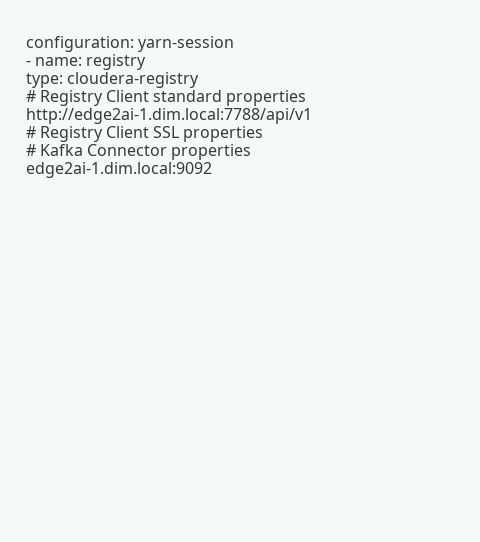configuration: yarn-session
- name: registry
type: cloudera-registry
# Registry Client standard properties http://edge2ai-1.dim.local:7788/api/v1
# Registry Client SSL properties
# Kafka Connector properties edge2ai-1.dim.local:9092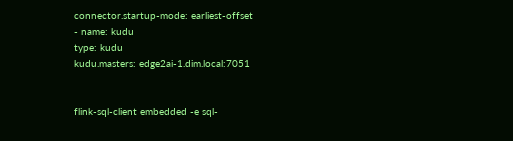connector.startup-mode: earliest-offset
- name: kudu
type: kudu
kudu.masters: edge2ai-1.dim.local:7051


flink-sql-client embedded -e sql-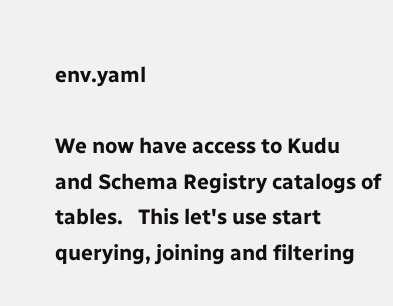env.yaml

We now have access to Kudu and Schema Registry catalogs of tables.   This let's use start querying, joining and filtering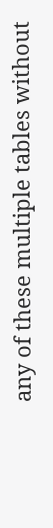any of these multiple tables without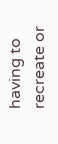having to recreate or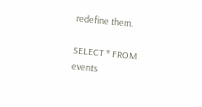redefine them.

SELECT * FROM events